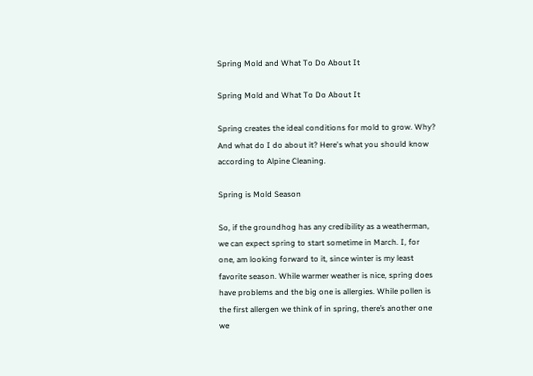Spring Mold and What To Do About It

Spring Mold and What To Do About It

Spring creates the ideal conditions for mold to grow. Why? And what do I do about it? Here's what you should know according to Alpine Cleaning.

Spring is Mold Season

So, if the groundhog has any credibility as a weatherman, we can expect spring to start sometime in March. I, for one, am looking forward to it, since winter is my least favorite season. While warmer weather is nice, spring does have problems and the big one is allergies. While pollen is the first allergen we think of in spring, there’s another one we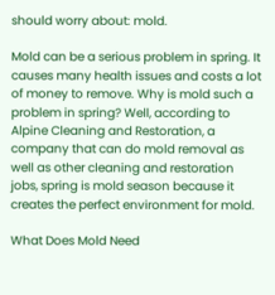should worry about: mold.

Mold can be a serious problem in spring. It causes many health issues and costs a lot of money to remove. Why is mold such a problem in spring? Well, according to Alpine Cleaning and Restoration, a company that can do mold removal as well as other cleaning and restoration jobs, spring is mold season because it creates the perfect environment for mold.

What Does Mold Need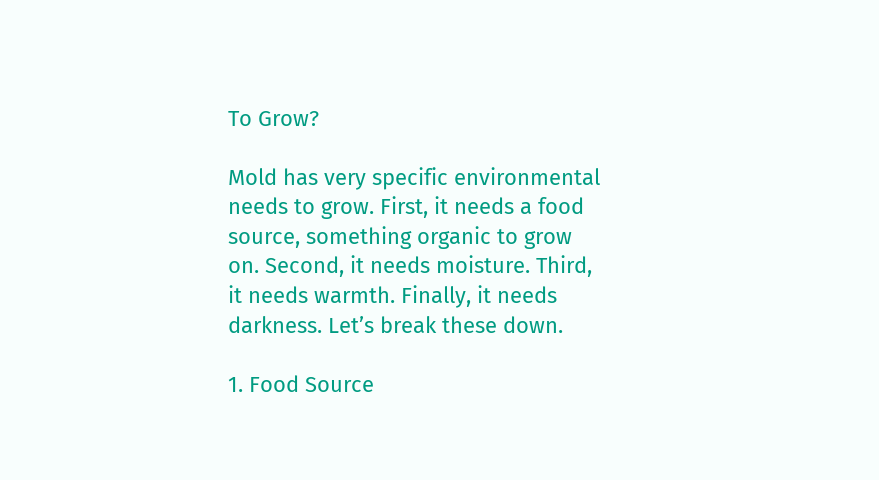To Grow?

Mold has very specific environmental needs to grow. First, it needs a food source, something organic to grow on. Second, it needs moisture. Third, it needs warmth. Finally, it needs darkness. Let’s break these down.

1. Food Source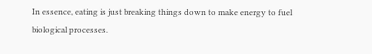In essence, eating is just breaking things down to make energy to fuel biological processes.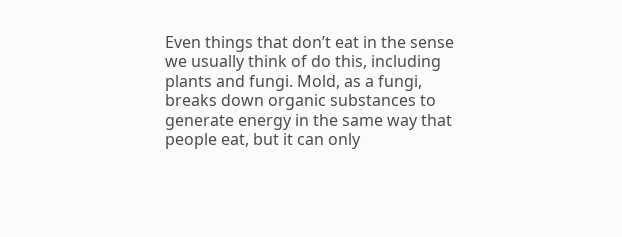Even things that don’t eat in the sense we usually think of do this, including plants and fungi. Mold, as a fungi, breaks down organic substances to generate energy in the same way that people eat, but it can only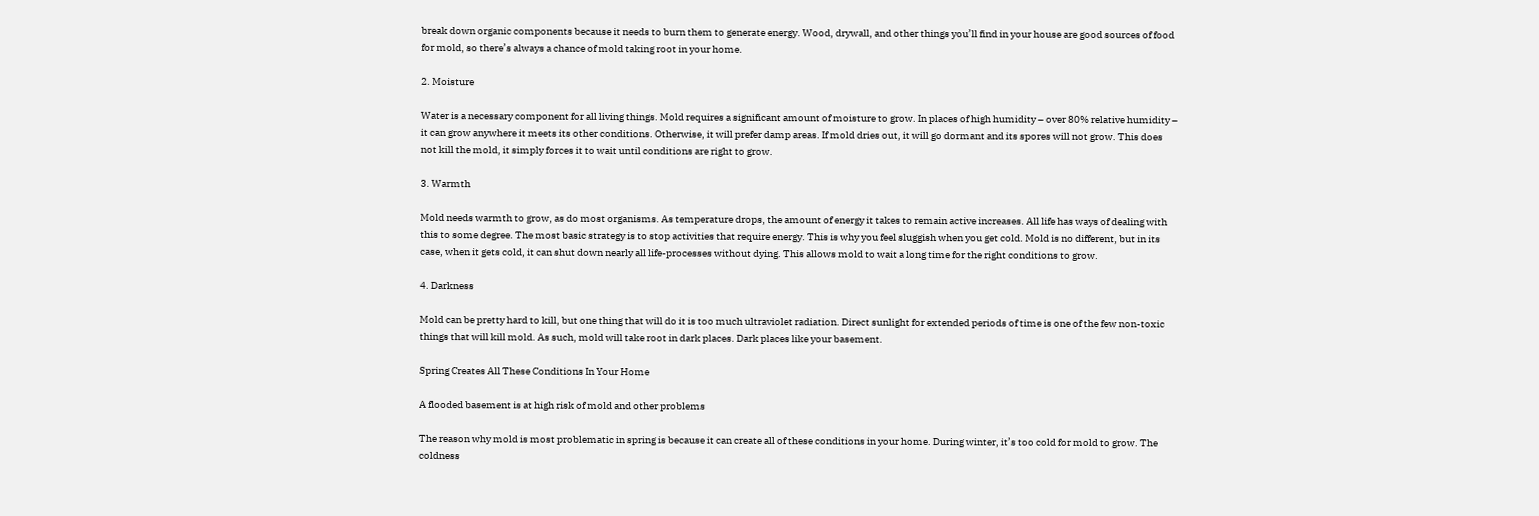break down organic components because it needs to burn them to generate energy. Wood, drywall, and other things you’ll find in your house are good sources of food for mold, so there’s always a chance of mold taking root in your home.

2. Moisture

Water is a necessary component for all living things. Mold requires a significant amount of moisture to grow. In places of high humidity – over 80% relative humidity – it can grow anywhere it meets its other conditions. Otherwise, it will prefer damp areas. If mold dries out, it will go dormant and its spores will not grow. This does not kill the mold, it simply forces it to wait until conditions are right to grow.

3. Warmth

Mold needs warmth to grow, as do most organisms. As temperature drops, the amount of energy it takes to remain active increases. All life has ways of dealing with this to some degree. The most basic strategy is to stop activities that require energy. This is why you feel sluggish when you get cold. Mold is no different, but in its case, when it gets cold, it can shut down nearly all life-processes without dying. This allows mold to wait a long time for the right conditions to grow.

4. Darkness

Mold can be pretty hard to kill, but one thing that will do it is too much ultraviolet radiation. Direct sunlight for extended periods of time is one of the few non-toxic things that will kill mold. As such, mold will take root in dark places. Dark places like your basement.

Spring Creates All These Conditions In Your Home

A flooded basement is at high risk of mold and other problems

The reason why mold is most problematic in spring is because it can create all of these conditions in your home. During winter, it’s too cold for mold to grow. The coldness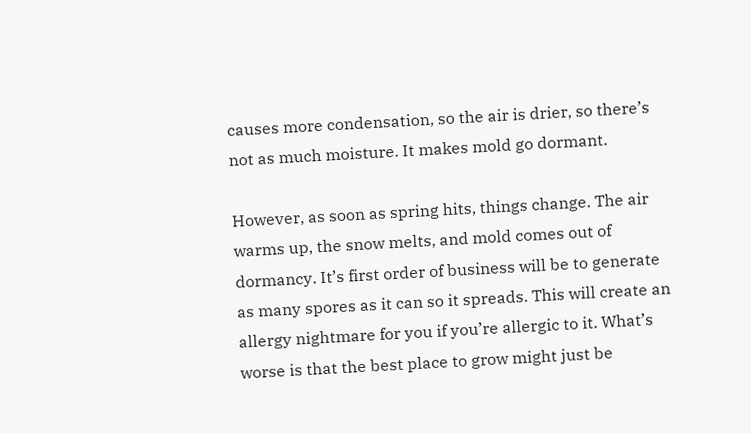causes more condensation, so the air is drier, so there’s not as much moisture. It makes mold go dormant.

However, as soon as spring hits, things change. The air warms up, the snow melts, and mold comes out of dormancy. It’s first order of business will be to generate as many spores as it can so it spreads. This will create an allergy nightmare for you if you’re allergic to it. What’s worse is that the best place to grow might just be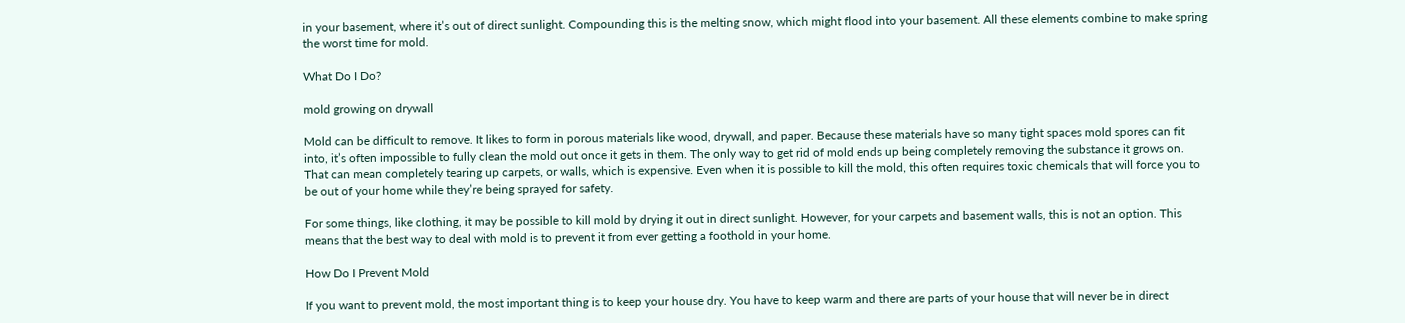in your basement, where it’s out of direct sunlight. Compounding this is the melting snow, which might flood into your basement. All these elements combine to make spring the worst time for mold.

What Do I Do?

mold growing on drywall

Mold can be difficult to remove. It likes to form in porous materials like wood, drywall, and paper. Because these materials have so many tight spaces mold spores can fit into, it’s often impossible to fully clean the mold out once it gets in them. The only way to get rid of mold ends up being completely removing the substance it grows on. That can mean completely tearing up carpets, or walls, which is expensive. Even when it is possible to kill the mold, this often requires toxic chemicals that will force you to be out of your home while they’re being sprayed for safety.

For some things, like clothing, it may be possible to kill mold by drying it out in direct sunlight. However, for your carpets and basement walls, this is not an option. This means that the best way to deal with mold is to prevent it from ever getting a foothold in your home.

How Do I Prevent Mold

If you want to prevent mold, the most important thing is to keep your house dry. You have to keep warm and there are parts of your house that will never be in direct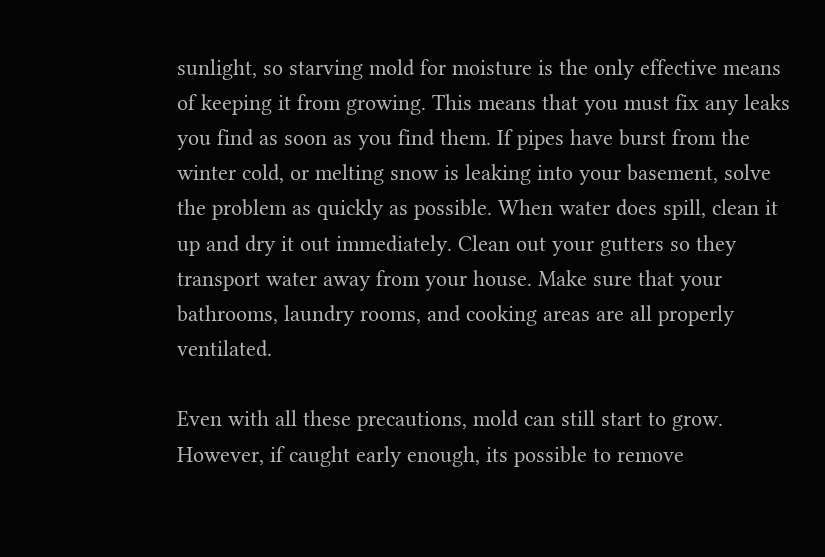sunlight, so starving mold for moisture is the only effective means of keeping it from growing. This means that you must fix any leaks you find as soon as you find them. If pipes have burst from the winter cold, or melting snow is leaking into your basement, solve the problem as quickly as possible. When water does spill, clean it up and dry it out immediately. Clean out your gutters so they transport water away from your house. Make sure that your bathrooms, laundry rooms, and cooking areas are all properly ventilated.

Even with all these precautions, mold can still start to grow. However, if caught early enough, its possible to remove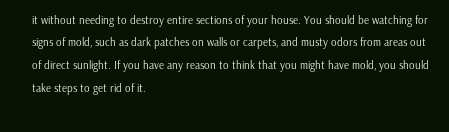it without needing to destroy entire sections of your house. You should be watching for signs of mold, such as dark patches on walls or carpets, and musty odors from areas out of direct sunlight. If you have any reason to think that you might have mold, you should take steps to get rid of it.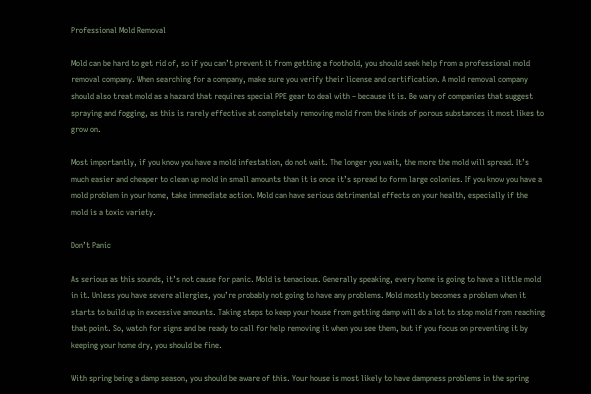Professional Mold Removal

Mold can be hard to get rid of, so if you can’t prevent it from getting a foothold, you should seek help from a professional mold removal company. When searching for a company, make sure you verify their license and certification. A mold removal company should also treat mold as a hazard that requires special PPE gear to deal with – because it is. Be wary of companies that suggest spraying and fogging, as this is rarely effective at completely removing mold from the kinds of porous substances it most likes to grow on.

Most importantly, if you know you have a mold infestation, do not wait. The longer you wait, the more the mold will spread. It’s much easier and cheaper to clean up mold in small amounts than it is once it’s spread to form large colonies. If you know you have a mold problem in your home, take immediate action. Mold can have serious detrimental effects on your health, especially if the mold is a toxic variety.

Don’t Panic

As serious as this sounds, it’s not cause for panic. Mold is tenacious. Generally speaking, every home is going to have a little mold in it. Unless you have severe allergies, you’re probably not going to have any problems. Mold mostly becomes a problem when it starts to build up in excessive amounts. Taking steps to keep your house from getting damp will do a lot to stop mold from reaching that point. So, watch for signs and be ready to call for help removing it when you see them, but if you focus on preventing it by keeping your home dry, you should be fine.

With spring being a damp season, you should be aware of this. Your house is most likely to have dampness problems in the spring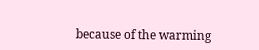because of the warming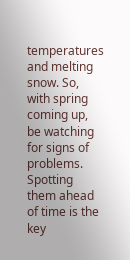temperatures and melting snow. So, with spring coming up, be watching for signs of problems. Spotting them ahead of time is the key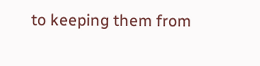to keeping them from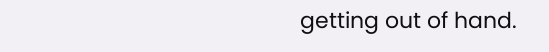getting out of hand.